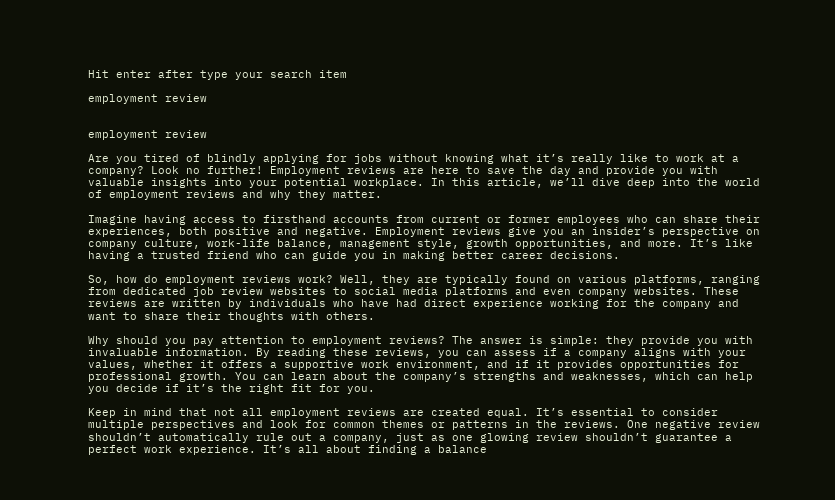Hit enter after type your search item

employment review


employment review

Are you tired of blindly applying for jobs without knowing what it’s really like to work at a company? Look no further! Employment reviews are here to save the day and provide you with valuable insights into your potential workplace. In this article, we’ll dive deep into the world of employment reviews and why they matter.

Imagine having access to firsthand accounts from current or former employees who can share their experiences, both positive and negative. Employment reviews give you an insider’s perspective on company culture, work-life balance, management style, growth opportunities, and more. It’s like having a trusted friend who can guide you in making better career decisions.

So, how do employment reviews work? Well, they are typically found on various platforms, ranging from dedicated job review websites to social media platforms and even company websites. These reviews are written by individuals who have had direct experience working for the company and want to share their thoughts with others.

Why should you pay attention to employment reviews? The answer is simple: they provide you with invaluable information. By reading these reviews, you can assess if a company aligns with your values, whether it offers a supportive work environment, and if it provides opportunities for professional growth. You can learn about the company’s strengths and weaknesses, which can help you decide if it’s the right fit for you.

Keep in mind that not all employment reviews are created equal. It’s essential to consider multiple perspectives and look for common themes or patterns in the reviews. One negative review shouldn’t automatically rule out a company, just as one glowing review shouldn’t guarantee a perfect work experience. It’s all about finding a balance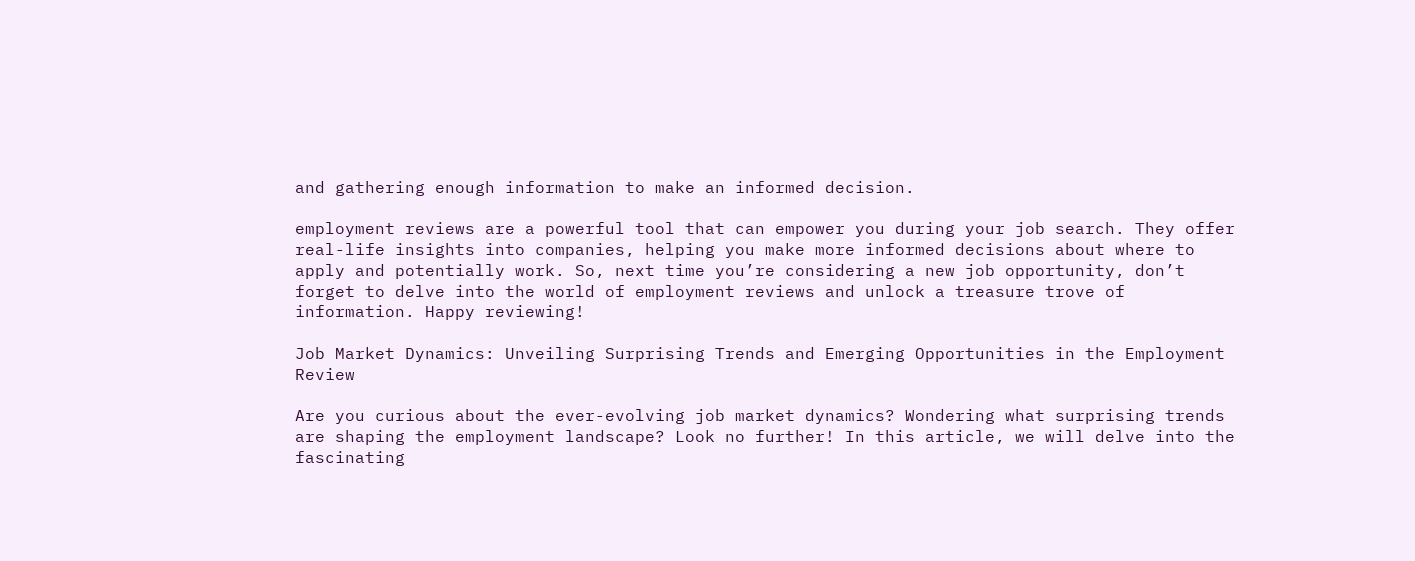and gathering enough information to make an informed decision.

employment reviews are a powerful tool that can empower you during your job search. They offer real-life insights into companies, helping you make more informed decisions about where to apply and potentially work. So, next time you’re considering a new job opportunity, don’t forget to delve into the world of employment reviews and unlock a treasure trove of information. Happy reviewing!

Job Market Dynamics: Unveiling Surprising Trends and Emerging Opportunities in the Employment Review

Are you curious about the ever-evolving job market dynamics? Wondering what surprising trends are shaping the employment landscape? Look no further! In this article, we will delve into the fascinating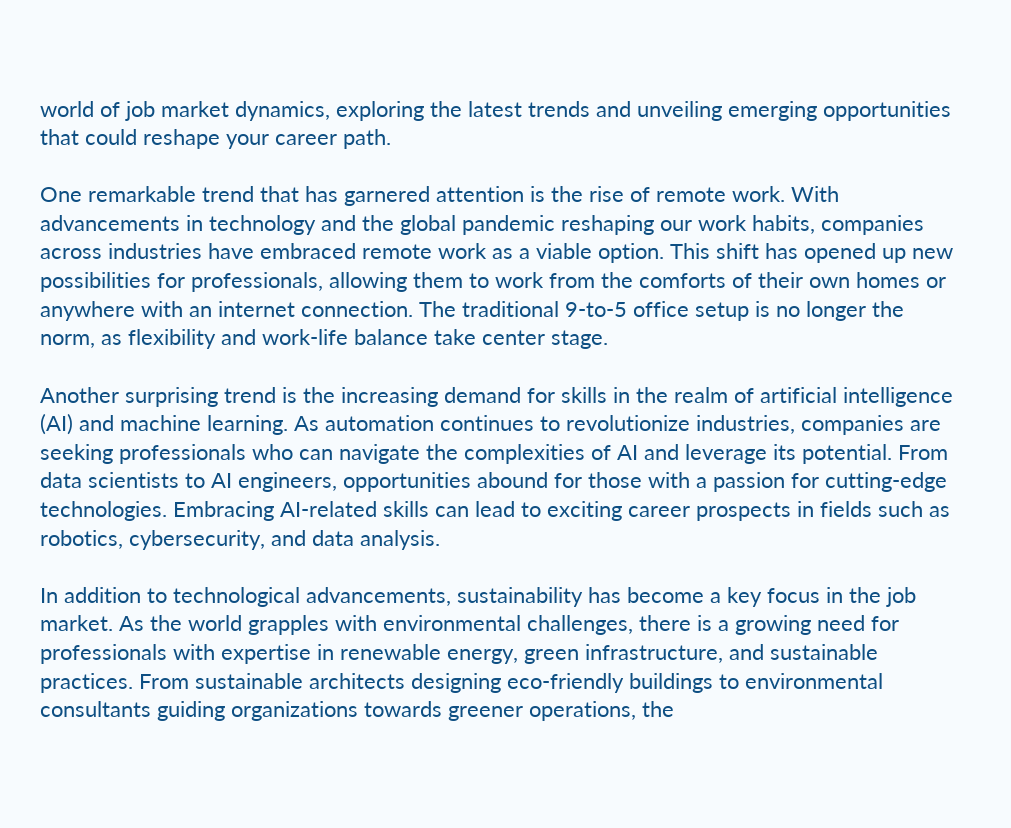world of job market dynamics, exploring the latest trends and unveiling emerging opportunities that could reshape your career path.

One remarkable trend that has garnered attention is the rise of remote work. With advancements in technology and the global pandemic reshaping our work habits, companies across industries have embraced remote work as a viable option. This shift has opened up new possibilities for professionals, allowing them to work from the comforts of their own homes or anywhere with an internet connection. The traditional 9-to-5 office setup is no longer the norm, as flexibility and work-life balance take center stage.

Another surprising trend is the increasing demand for skills in the realm of artificial intelligence (AI) and machine learning. As automation continues to revolutionize industries, companies are seeking professionals who can navigate the complexities of AI and leverage its potential. From data scientists to AI engineers, opportunities abound for those with a passion for cutting-edge technologies. Embracing AI-related skills can lead to exciting career prospects in fields such as robotics, cybersecurity, and data analysis.

In addition to technological advancements, sustainability has become a key focus in the job market. As the world grapples with environmental challenges, there is a growing need for professionals with expertise in renewable energy, green infrastructure, and sustainable practices. From sustainable architects designing eco-friendly buildings to environmental consultants guiding organizations towards greener operations, the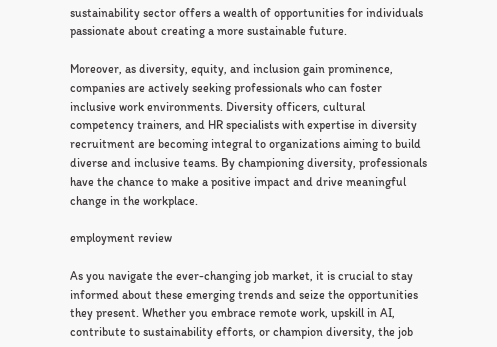sustainability sector offers a wealth of opportunities for individuals passionate about creating a more sustainable future.

Moreover, as diversity, equity, and inclusion gain prominence, companies are actively seeking professionals who can foster inclusive work environments. Diversity officers, cultural competency trainers, and HR specialists with expertise in diversity recruitment are becoming integral to organizations aiming to build diverse and inclusive teams. By championing diversity, professionals have the chance to make a positive impact and drive meaningful change in the workplace.

employment review

As you navigate the ever-changing job market, it is crucial to stay informed about these emerging trends and seize the opportunities they present. Whether you embrace remote work, upskill in AI, contribute to sustainability efforts, or champion diversity, the job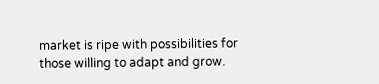market is ripe with possibilities for those willing to adapt and grow.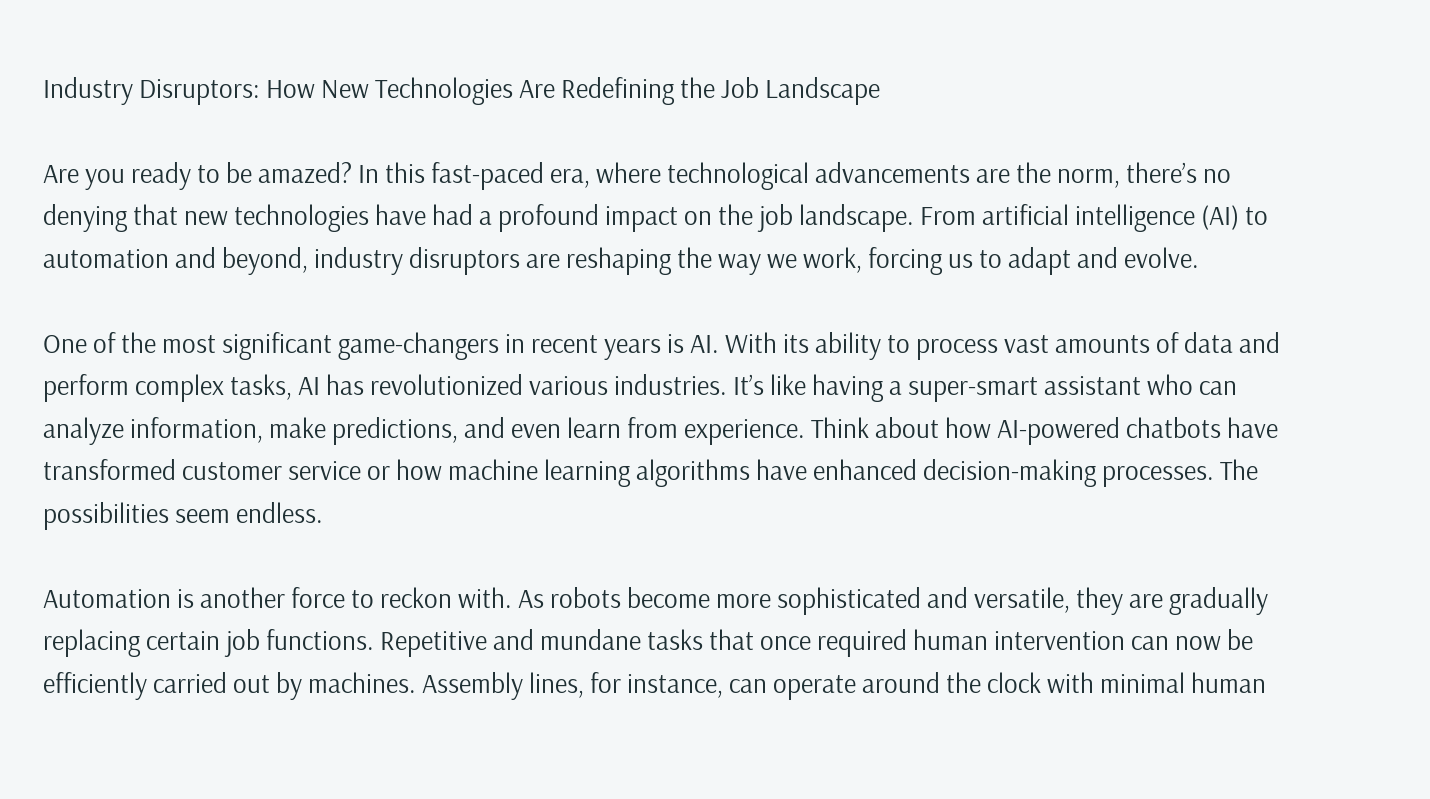Industry Disruptors: How New Technologies Are Redefining the Job Landscape

Are you ready to be amazed? In this fast-paced era, where technological advancements are the norm, there’s no denying that new technologies have had a profound impact on the job landscape. From artificial intelligence (AI) to automation and beyond, industry disruptors are reshaping the way we work, forcing us to adapt and evolve.

One of the most significant game-changers in recent years is AI. With its ability to process vast amounts of data and perform complex tasks, AI has revolutionized various industries. It’s like having a super-smart assistant who can analyze information, make predictions, and even learn from experience. Think about how AI-powered chatbots have transformed customer service or how machine learning algorithms have enhanced decision-making processes. The possibilities seem endless.

Automation is another force to reckon with. As robots become more sophisticated and versatile, they are gradually replacing certain job functions. Repetitive and mundane tasks that once required human intervention can now be efficiently carried out by machines. Assembly lines, for instance, can operate around the clock with minimal human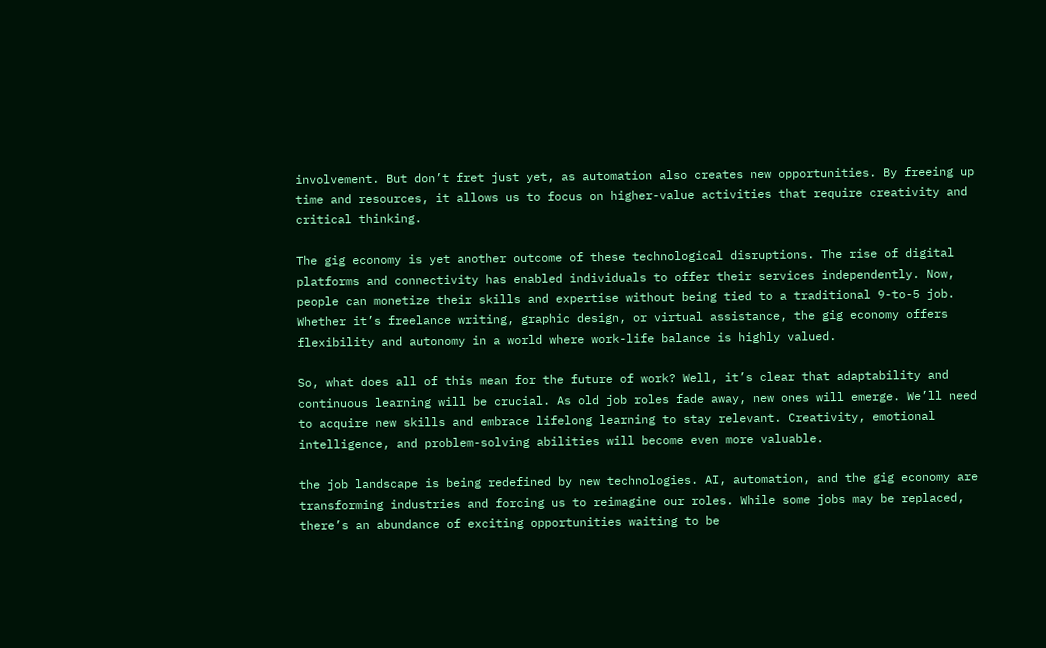involvement. But don’t fret just yet, as automation also creates new opportunities. By freeing up time and resources, it allows us to focus on higher-value activities that require creativity and critical thinking.

The gig economy is yet another outcome of these technological disruptions. The rise of digital platforms and connectivity has enabled individuals to offer their services independently. Now, people can monetize their skills and expertise without being tied to a traditional 9-to-5 job. Whether it’s freelance writing, graphic design, or virtual assistance, the gig economy offers flexibility and autonomy in a world where work-life balance is highly valued.

So, what does all of this mean for the future of work? Well, it’s clear that adaptability and continuous learning will be crucial. As old job roles fade away, new ones will emerge. We’ll need to acquire new skills and embrace lifelong learning to stay relevant. Creativity, emotional intelligence, and problem-solving abilities will become even more valuable.

the job landscape is being redefined by new technologies. AI, automation, and the gig economy are transforming industries and forcing us to reimagine our roles. While some jobs may be replaced, there’s an abundance of exciting opportunities waiting to be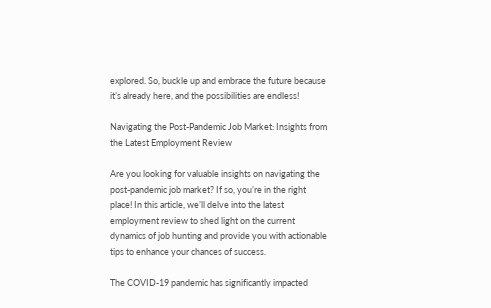explored. So, buckle up and embrace the future because it’s already here, and the possibilities are endless!

Navigating the Post-Pandemic Job Market: Insights from the Latest Employment Review

Are you looking for valuable insights on navigating the post-pandemic job market? If so, you’re in the right place! In this article, we’ll delve into the latest employment review to shed light on the current dynamics of job hunting and provide you with actionable tips to enhance your chances of success.

The COVID-19 pandemic has significantly impacted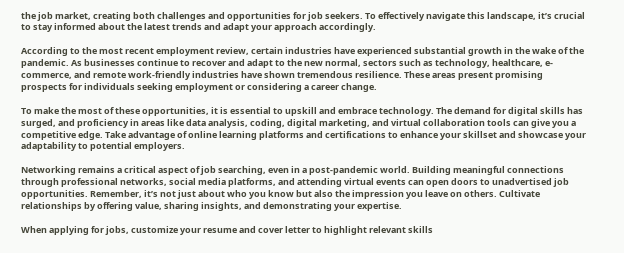the job market, creating both challenges and opportunities for job seekers. To effectively navigate this landscape, it’s crucial to stay informed about the latest trends and adapt your approach accordingly.

According to the most recent employment review, certain industries have experienced substantial growth in the wake of the pandemic. As businesses continue to recover and adapt to the new normal, sectors such as technology, healthcare, e-commerce, and remote work-friendly industries have shown tremendous resilience. These areas present promising prospects for individuals seeking employment or considering a career change.

To make the most of these opportunities, it is essential to upskill and embrace technology. The demand for digital skills has surged, and proficiency in areas like data analysis, coding, digital marketing, and virtual collaboration tools can give you a competitive edge. Take advantage of online learning platforms and certifications to enhance your skillset and showcase your adaptability to potential employers.

Networking remains a critical aspect of job searching, even in a post-pandemic world. Building meaningful connections through professional networks, social media platforms, and attending virtual events can open doors to unadvertised job opportunities. Remember, it’s not just about who you know but also the impression you leave on others. Cultivate relationships by offering value, sharing insights, and demonstrating your expertise.

When applying for jobs, customize your resume and cover letter to highlight relevant skills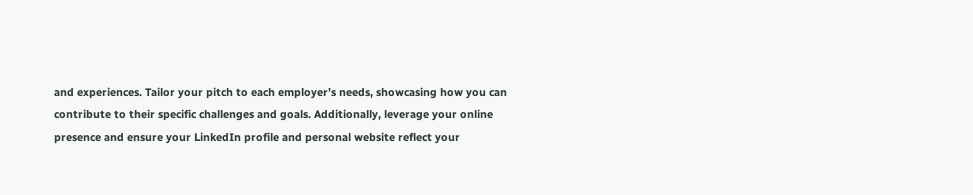and experiences. Tailor your pitch to each employer’s needs, showcasing how you can contribute to their specific challenges and goals. Additionally, leverage your online presence and ensure your LinkedIn profile and personal website reflect your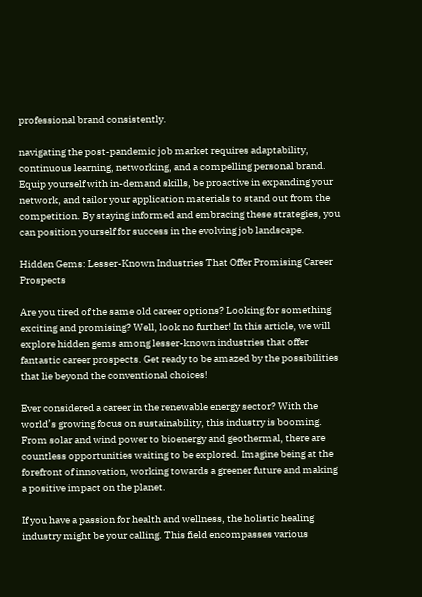professional brand consistently.

navigating the post-pandemic job market requires adaptability, continuous learning, networking, and a compelling personal brand. Equip yourself with in-demand skills, be proactive in expanding your network, and tailor your application materials to stand out from the competition. By staying informed and embracing these strategies, you can position yourself for success in the evolving job landscape.

Hidden Gems: Lesser-Known Industries That Offer Promising Career Prospects

Are you tired of the same old career options? Looking for something exciting and promising? Well, look no further! In this article, we will explore hidden gems among lesser-known industries that offer fantastic career prospects. Get ready to be amazed by the possibilities that lie beyond the conventional choices!

Ever considered a career in the renewable energy sector? With the world’s growing focus on sustainability, this industry is booming. From solar and wind power to bioenergy and geothermal, there are countless opportunities waiting to be explored. Imagine being at the forefront of innovation, working towards a greener future and making a positive impact on the planet.

If you have a passion for health and wellness, the holistic healing industry might be your calling. This field encompasses various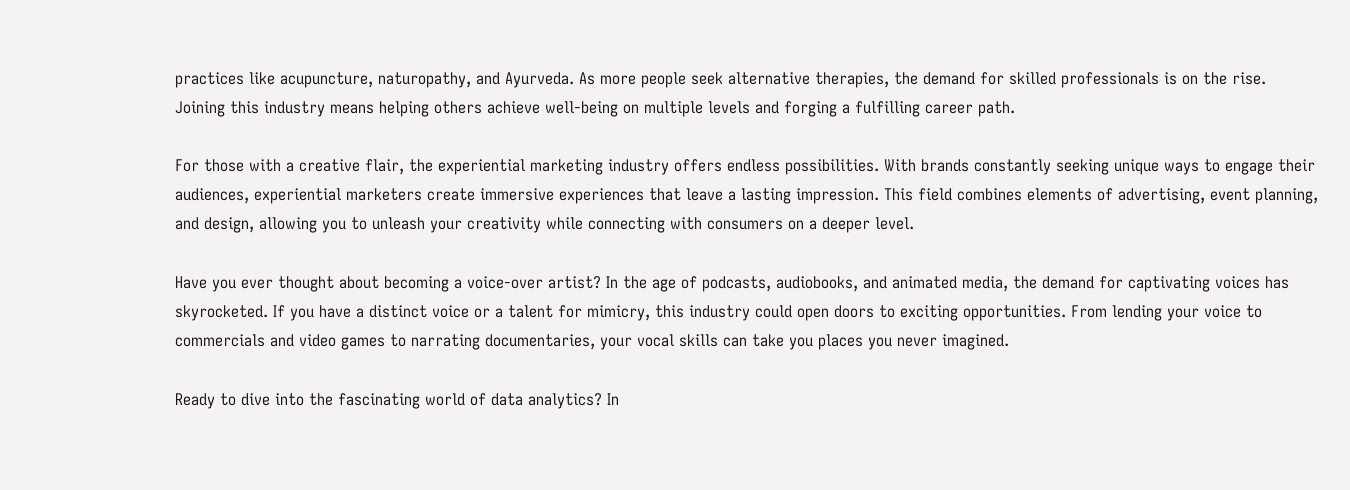practices like acupuncture, naturopathy, and Ayurveda. As more people seek alternative therapies, the demand for skilled professionals is on the rise. Joining this industry means helping others achieve well-being on multiple levels and forging a fulfilling career path.

For those with a creative flair, the experiential marketing industry offers endless possibilities. With brands constantly seeking unique ways to engage their audiences, experiential marketers create immersive experiences that leave a lasting impression. This field combines elements of advertising, event planning, and design, allowing you to unleash your creativity while connecting with consumers on a deeper level.

Have you ever thought about becoming a voice-over artist? In the age of podcasts, audiobooks, and animated media, the demand for captivating voices has skyrocketed. If you have a distinct voice or a talent for mimicry, this industry could open doors to exciting opportunities. From lending your voice to commercials and video games to narrating documentaries, your vocal skills can take you places you never imagined.

Ready to dive into the fascinating world of data analytics? In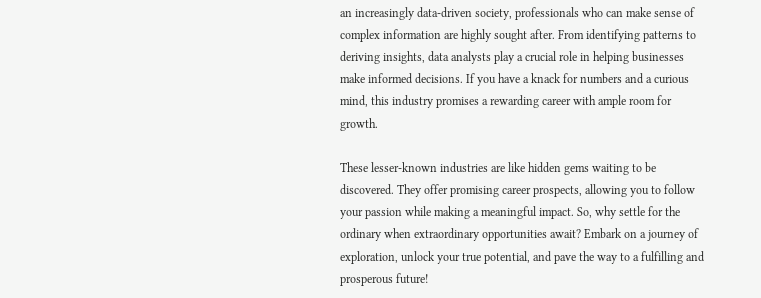an increasingly data-driven society, professionals who can make sense of complex information are highly sought after. From identifying patterns to deriving insights, data analysts play a crucial role in helping businesses make informed decisions. If you have a knack for numbers and a curious mind, this industry promises a rewarding career with ample room for growth.

These lesser-known industries are like hidden gems waiting to be discovered. They offer promising career prospects, allowing you to follow your passion while making a meaningful impact. So, why settle for the ordinary when extraordinary opportunities await? Embark on a journey of exploration, unlock your true potential, and pave the way to a fulfilling and prosperous future!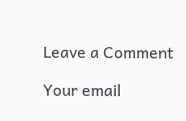Leave a Comment

Your email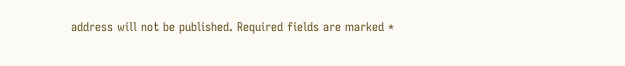address will not be published. Required fields are marked *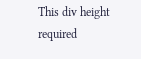This div height required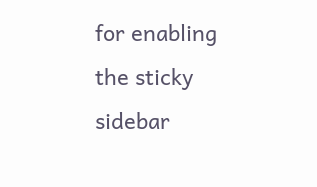for enabling the sticky sidebar